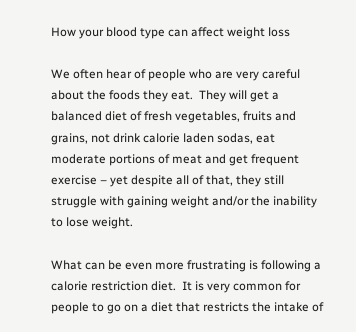How your blood type can affect weight loss

We often hear of people who are very careful about the foods they eat.  They will get a balanced diet of fresh vegetables, fruits and grains, not drink calorie laden sodas, eat moderate portions of meat and get frequent exercise – yet despite all of that, they still struggle with gaining weight and/or the inability to lose weight.

What can be even more frustrating is following a calorie restriction diet.  It is very common for people to go on a diet that restricts the intake of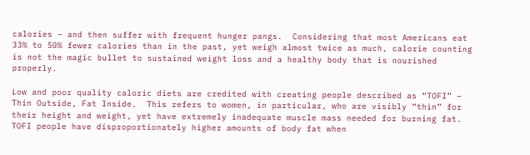calories – and then suffer with frequent hunger pangs.  Considering that most Americans eat 33% to 50% fewer calories than in the past, yet weigh almost twice as much, calorie counting is not the magic bullet to sustained weight loss and a healthy body that is nourished properly.

Low and poor quality caloric diets are credited with creating people described as “TOFI” – Thin Outside, Fat Inside.  This refers to women, in particular, who are visibly “thin” for their height and weight, yet have extremely inadequate muscle mass needed for burning fat.  TOFI people have disproportionately higher amounts of body fat when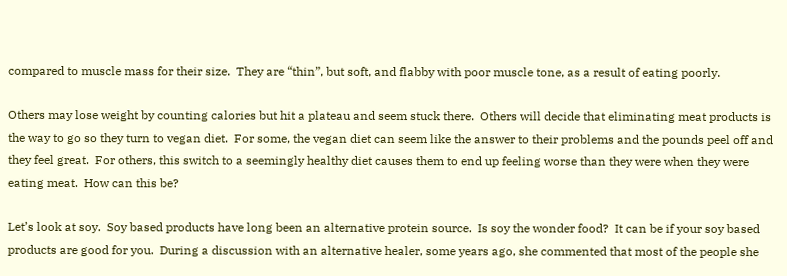compared to muscle mass for their size.  They are “thin”, but soft, and flabby with poor muscle tone, as a result of eating poorly.

Others may lose weight by counting calories but hit a plateau and seem stuck there.  Others will decide that eliminating meat products is the way to go so they turn to vegan diet.  For some, the vegan diet can seem like the answer to their problems and the pounds peel off and they feel great.  For others, this switch to a seemingly healthy diet causes them to end up feeling worse than they were when they were eating meat.  How can this be?

Let’s look at soy.  Soy based products have long been an alternative protein source.  Is soy the wonder food?  It can be if your soy based products are good for you.  During a discussion with an alternative healer, some years ago, she commented that most of the people she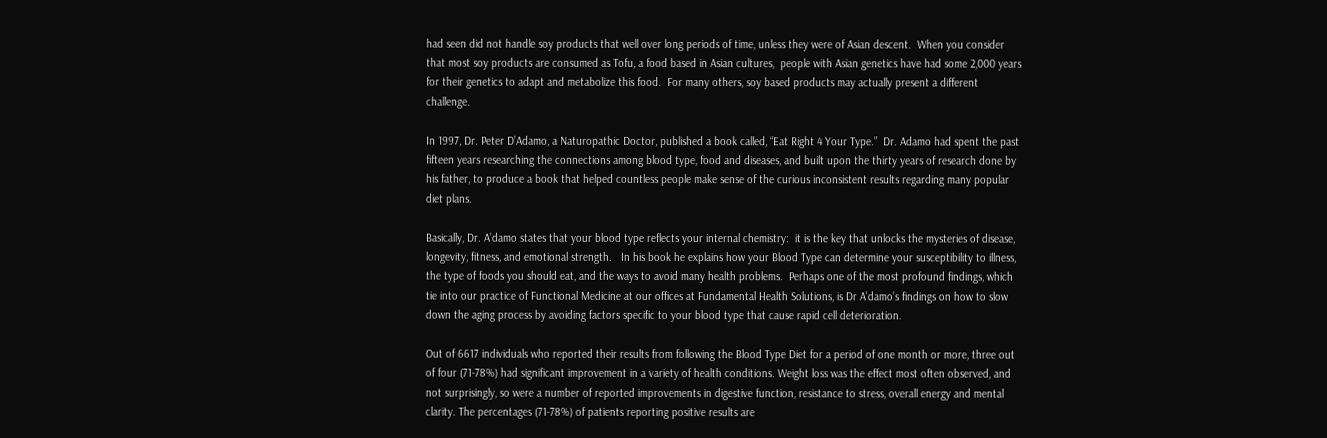had seen did not handle soy products that well over long periods of time, unless they were of Asian descent.  When you consider that most soy products are consumed as Tofu, a food based in Asian cultures,  people with Asian genetics have had some 2,000 years for their genetics to adapt and metabolize this food.  For many others, soy based products may actually present a different challenge.

In 1997, Dr. Peter D’Adamo, a Naturopathic Doctor, published a book called, “Eat Right 4 Your Type.”  Dr. Adamo had spent the past fifteen years researching the connections among blood type, food and diseases, and built upon the thirty years of research done by his father, to produce a book that helped countless people make sense of the curious inconsistent results regarding many popular diet plans.

Basically, Dr. A’damo states that your blood type reflects your internal chemistry:  it is the key that unlocks the mysteries of disease, longevity, fitness, and emotional strength.   In his book he explains how your Blood Type can determine your susceptibility to illness, the type of foods you should eat, and the ways to avoid many health problems.  Perhaps one of the most profound findings, which tie into our practice of Functional Medicine at our offices at Fundamental Health Solutions, is Dr A’damo’s findings on how to slow down the aging process by avoiding factors specific to your blood type that cause rapid cell deterioration.

Out of 6617 individuals who reported their results from following the Blood Type Diet for a period of one month or more, three out of four (71-78%) had significant improvement in a variety of health conditions. Weight loss was the effect most often observed, and not surprisingly, so were a number of reported improvements in digestive function, resistance to stress, overall energy and mental clarity. The percentages (71-78%) of patients reporting positive results are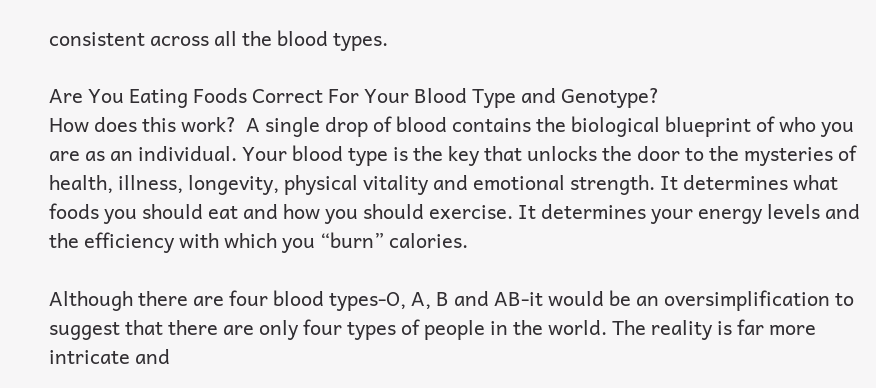consistent across all the blood types.

Are You Eating Foods Correct For Your Blood Type and Genotype?
How does this work?  A single drop of blood contains the biological blueprint of who you are as an individual. Your blood type is the key that unlocks the door to the mysteries of health, illness, longevity, physical vitality and emotional strength. It determines what foods you should eat and how you should exercise. It determines your energy levels and the efficiency with which you “burn” calories.

Although there are four blood types-O, A, B and AB-it would be an oversimplification to suggest that there are only four types of people in the world. The reality is far more intricate and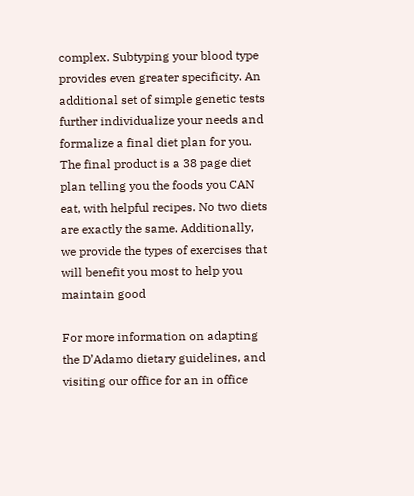complex. Subtyping your blood type provides even greater specificity. An additional set of simple genetic tests further individualize your needs and formalize a final diet plan for you. The final product is a 38 page diet plan telling you the foods you CAN eat, with helpful recipes. No two diets are exactly the same. Additionally, we provide the types of exercises that will benefit you most to help you maintain good

For more information on adapting the D’Adamo dietary guidelines, and visiting our office for an in office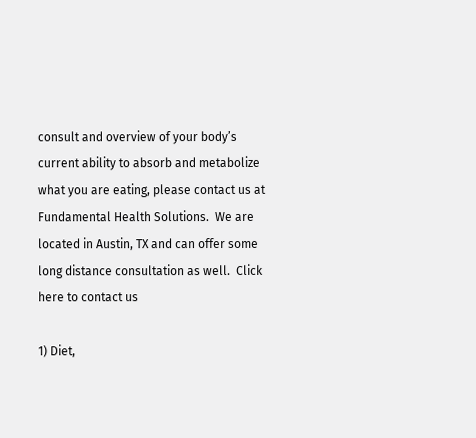consult and overview of your body’s current ability to absorb and metabolize what you are eating, please contact us at Fundamental Health Solutions.  We are located in Austin, TX and can offer some long distance consultation as well.  Click here to contact us

1) Diet,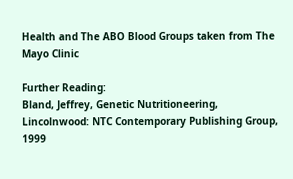Health and The ABO Blood Groups taken from The Mayo Clinic

Further Reading:
Bland, Jeffrey, Genetic Nutritioneering, Lincolnwood: NTC Contemporary Publishing Group, 1999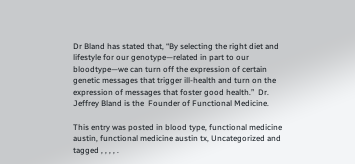Dr Bland has stated that, “By selecting the right diet and lifestyle for our genotype—related in part to our bloodtype—we can turn off the expression of certain genetic messages that trigger ill-health and turn on the expression of messages that foster good health.”  Dr. Jeffrey Bland is the  Founder of Functional Medicine.

This entry was posted in blood type, functional medicine austin, functional medicine austin tx, Uncategorized and tagged , , , , .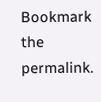Bookmark the permalink.